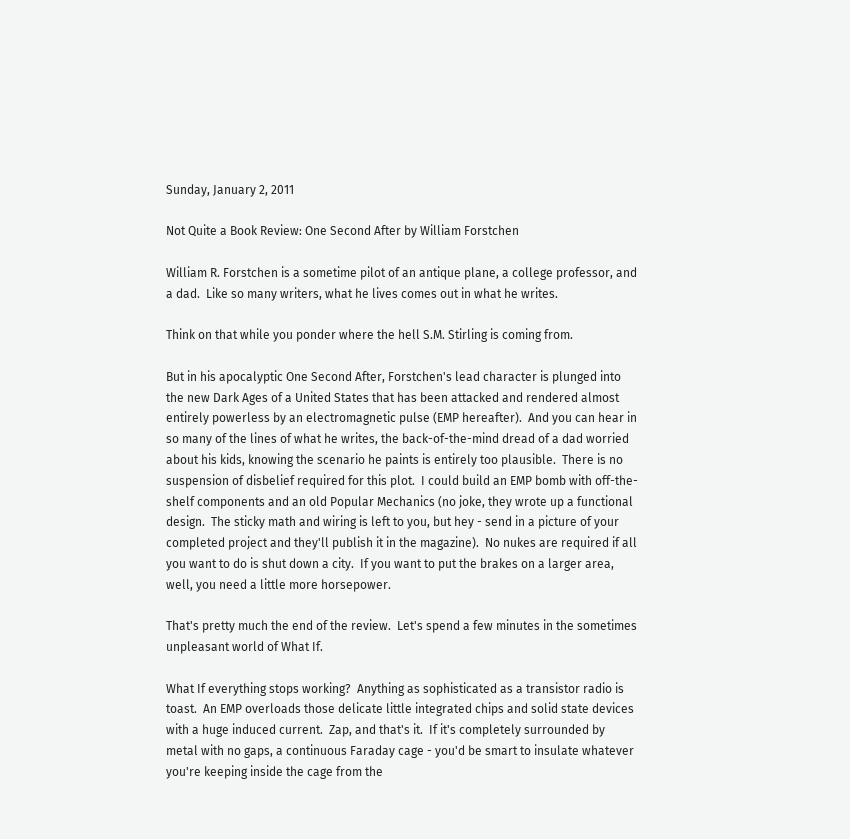Sunday, January 2, 2011

Not Quite a Book Review: One Second After by William Forstchen

William R. Forstchen is a sometime pilot of an antique plane, a college professor, and a dad.  Like so many writers, what he lives comes out in what he writes.

Think on that while you ponder where the hell S.M. Stirling is coming from.

But in his apocalyptic One Second After, Forstchen's lead character is plunged into the new Dark Ages of a United States that has been attacked and rendered almost entirely powerless by an electromagnetic pulse (EMP hereafter).  And you can hear in so many of the lines of what he writes, the back-of-the-mind dread of a dad worried about his kids, knowing the scenario he paints is entirely too plausible.  There is no suspension of disbelief required for this plot.  I could build an EMP bomb with off-the-shelf components and an old Popular Mechanics (no joke, they wrote up a functional design.  The sticky math and wiring is left to you, but hey - send in a picture of your completed project and they'll publish it in the magazine).  No nukes are required if all you want to do is shut down a city.  If you want to put the brakes on a larger area, well, you need a little more horsepower.

That's pretty much the end of the review.  Let's spend a few minutes in the sometimes unpleasant world of What If.

What If everything stops working?  Anything as sophisticated as a transistor radio is toast.  An EMP overloads those delicate little integrated chips and solid state devices with a huge induced current.  Zap, and that's it.  If it's completely surrounded by metal with no gaps, a continuous Faraday cage - you'd be smart to insulate whatever you're keeping inside the cage from the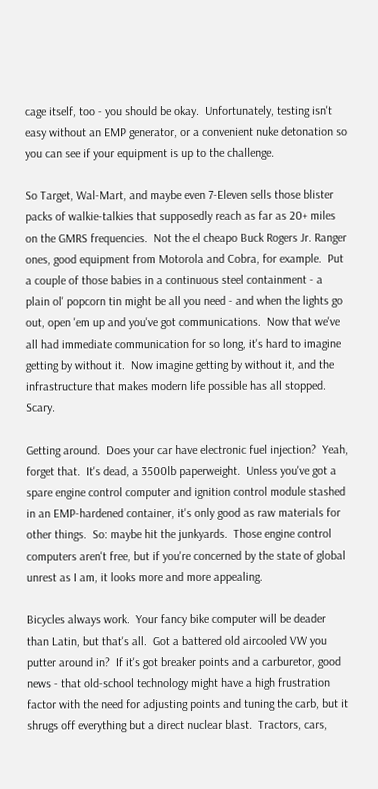cage itself, too - you should be okay.  Unfortunately, testing isn't easy without an EMP generator, or a convenient nuke detonation so you can see if your equipment is up to the challenge.

So Target, Wal-Mart, and maybe even 7-Eleven sells those blister packs of walkie-talkies that supposedly reach as far as 20+ miles on the GMRS frequencies.  Not the el cheapo Buck Rogers Jr. Ranger ones, good equipment from Motorola and Cobra, for example.  Put a couple of those babies in a continuous steel containment - a plain ol' popcorn tin might be all you need - and when the lights go out, open 'em up and you've got communications.  Now that we've all had immediate communication for so long, it's hard to imagine getting by without it.  Now imagine getting by without it, and the infrastructure that makes modern life possible has all stopped.  Scary.

Getting around.  Does your car have electronic fuel injection?  Yeah, forget that.  It's dead, a 3500lb paperweight.  Unless you've got a spare engine control computer and ignition control module stashed in an EMP-hardened container, it's only good as raw materials for other things.  So: maybe hit the junkyards.  Those engine control computers aren't free, but if you're concerned by the state of global unrest as I am, it looks more and more appealing.

Bicycles always work.  Your fancy bike computer will be deader than Latin, but that's all.  Got a battered old aircooled VW you putter around in?  If it's got breaker points and a carburetor, good news - that old-school technology might have a high frustration factor with the need for adjusting points and tuning the carb, but it shrugs off everything but a direct nuclear blast.  Tractors, cars,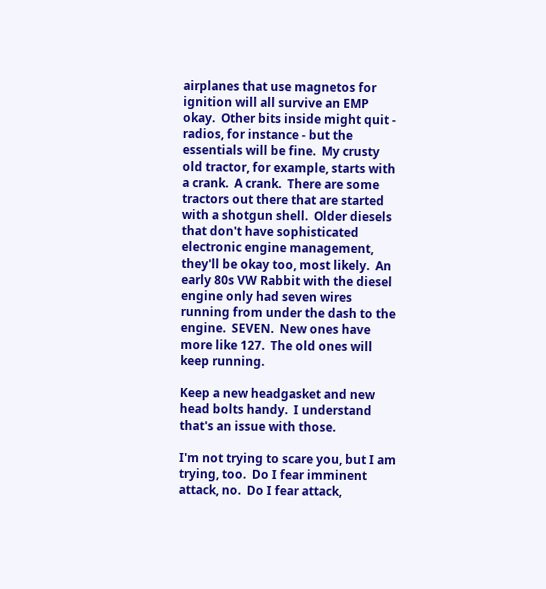airplanes that use magnetos for ignition will all survive an EMP okay.  Other bits inside might quit - radios, for instance - but the essentials will be fine.  My crusty old tractor, for example, starts with a crank.  A crank.  There are some tractors out there that are started with a shotgun shell.  Older diesels that don't have sophisticated electronic engine management, they'll be okay too, most likely.  An early 80s VW Rabbit with the diesel engine only had seven wires running from under the dash to the engine.  SEVEN.  New ones have more like 127.  The old ones will keep running.

Keep a new headgasket and new head bolts handy.  I understand that's an issue with those.

I'm not trying to scare you, but I am trying, too.  Do I fear imminent attack, no.  Do I fear attack,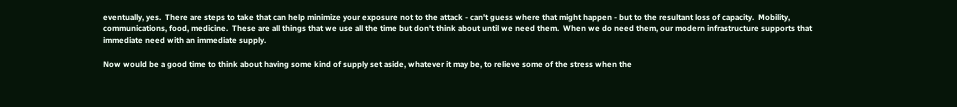eventually, yes.  There are steps to take that can help minimize your exposure not to the attack - can't guess where that might happen - but to the resultant loss of capacity.  Mobility, communications, food, medicine.  These are all things that we use all the time but don't think about until we need them.  When we do need them, our modern infrastructure supports that immediate need with an immediate supply.

Now would be a good time to think about having some kind of supply set aside, whatever it may be, to relieve some of the stress when the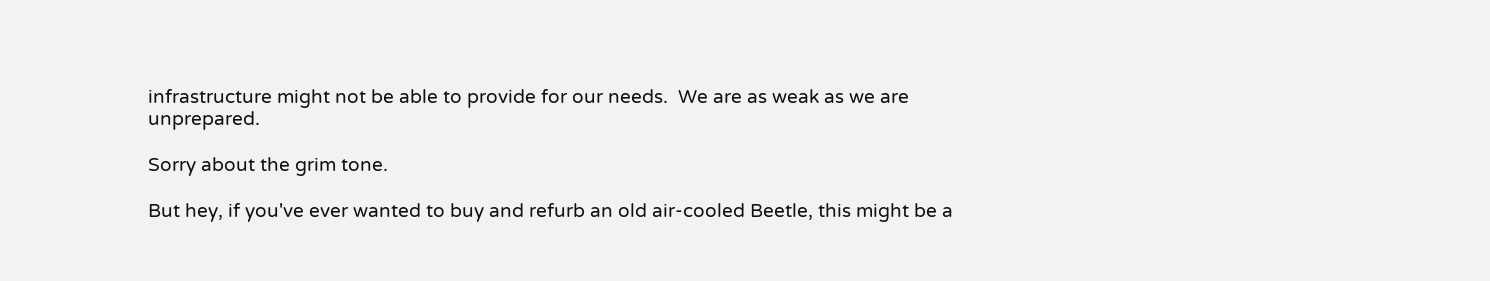infrastructure might not be able to provide for our needs.  We are as weak as we are unprepared.

Sorry about the grim tone.

But hey, if you've ever wanted to buy and refurb an old air-cooled Beetle, this might be a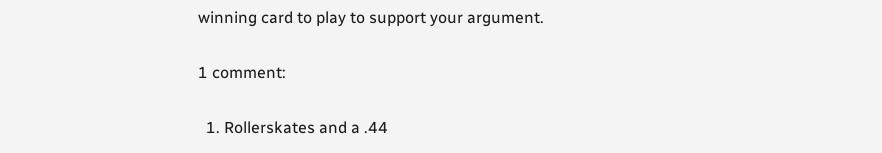winning card to play to support your argument.

1 comment:

  1. Rollerskates and a .44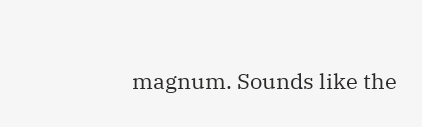magnum. Sounds like the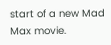start of a new Mad Max movie.